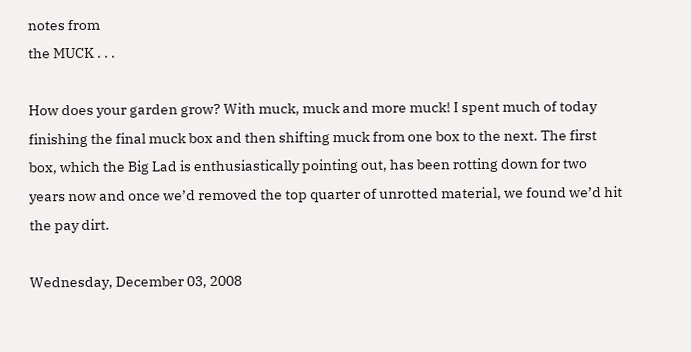notes from
the MUCK . . .

How does your garden grow? With muck, muck and more muck! I spent much of today finishing the final muck box and then shifting muck from one box to the next. The first box, which the Big Lad is enthusiastically pointing out, has been rotting down for two years now and once we’d removed the top quarter of unrotted material, we found we’d hit the pay dirt.

Wednesday, December 03, 2008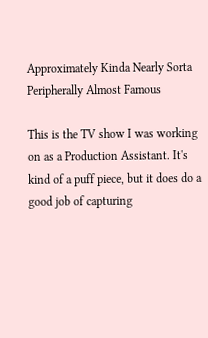Approximately Kinda Nearly Sorta Peripherally Almost Famous

This is the TV show I was working on as a Production Assistant. It's kind of a puff piece, but it does do a good job of capturing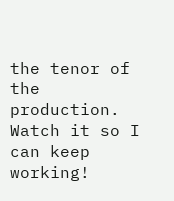the tenor of the production. Watch it so I can keep working!